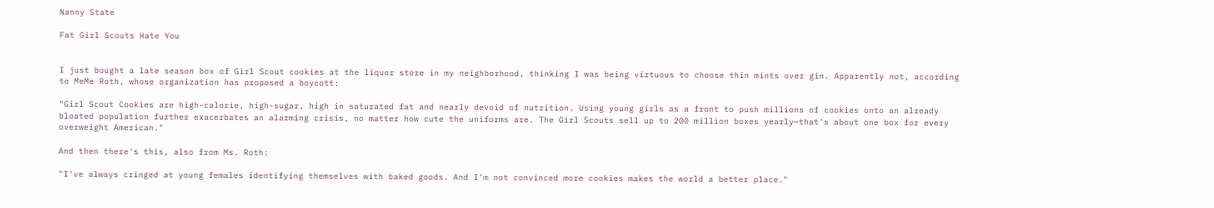Nanny State

Fat Girl Scouts Hate You


I just bought a late season box of Girl Scout cookies at the liquor store in my neighborhood, thinking I was being virtuous to choose thin mints over gin. Apparently not, according to MeMe Roth, whose organization has proposed a boycott:

"Girl Scout Cookies are high-calorie, high-sugar, high in saturated fat and nearly devoid of nutrition. Using young girls as a front to push millions of cookies onto an already bloated population further exacerbates an alarming crisis, no matter how cute the uniforms are. The Girl Scouts sell up to 200 million boxes yearly—that's about one box for every overweight American."

And then there's this, also from Ms. Roth:

"I've always cringed at young females identifying themselves with baked goods. And I'm not convinced more cookies makes the world a better place."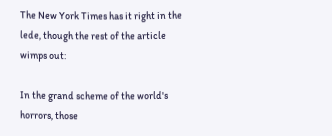The New York Times has it right in the lede, though the rest of the article wimps out:

In the grand scheme of the world's horrors, those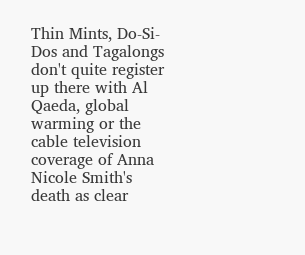Thin Mints, Do-Si-Dos and Tagalongs don't quite register up there with Al Qaeda, global warming or the cable television coverage of Anna Nicole Smith's death as clear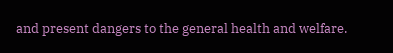and present dangers to the general health and welfare.